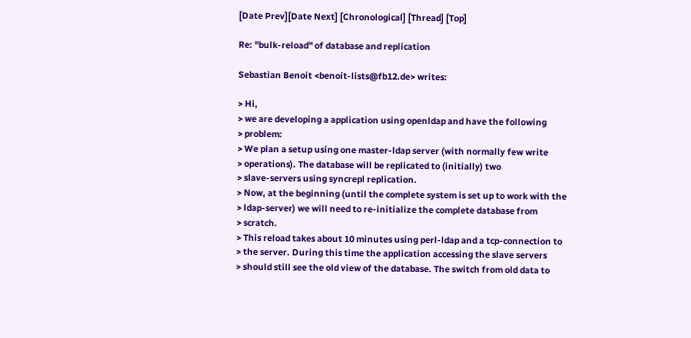[Date Prev][Date Next] [Chronological] [Thread] [Top]

Re: "bulk-reload" of database and replication

Sebastian Benoit <benoit-lists@fb12.de> writes:

> Hi,
> we are developing a application using openldap and have the following
> problem:
> We plan a setup using one master-ldap server (with normally few write
> operations). The database will be replicated to (initially) two
> slave-servers using syncrepl replication.
> Now, at the beginning (until the complete system is set up to work with the
> ldap-server) we will need to re-initialize the complete database from
> scratch.
> This reload takes about 10 minutes using perl-ldap and a tcp-connection to
> the server. During this time the application accessing the slave servers
> should still see the old view of the database. The switch from old data to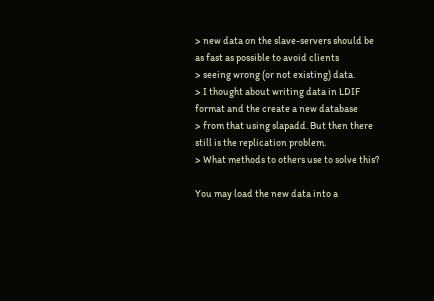> new data on the slave-servers should be as fast as possible to avoid clients
> seeing wrong (or not existing) data.
> I thought about writing data in LDIF format and the create a new database
> from that using slapadd. But then there still is the replication problem.
> What methods to others use to solve this?

You may load the new data into a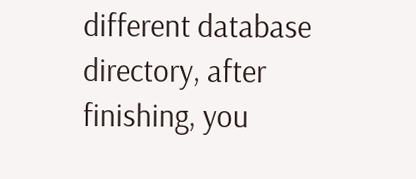different database directory, after
finishing, you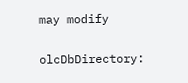may modify

olcDbDirectory: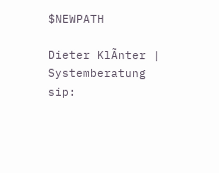$NEWPATH

Dieter KlÃnter | Systemberatung
sip: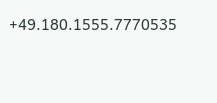+49.180.1555.7770535